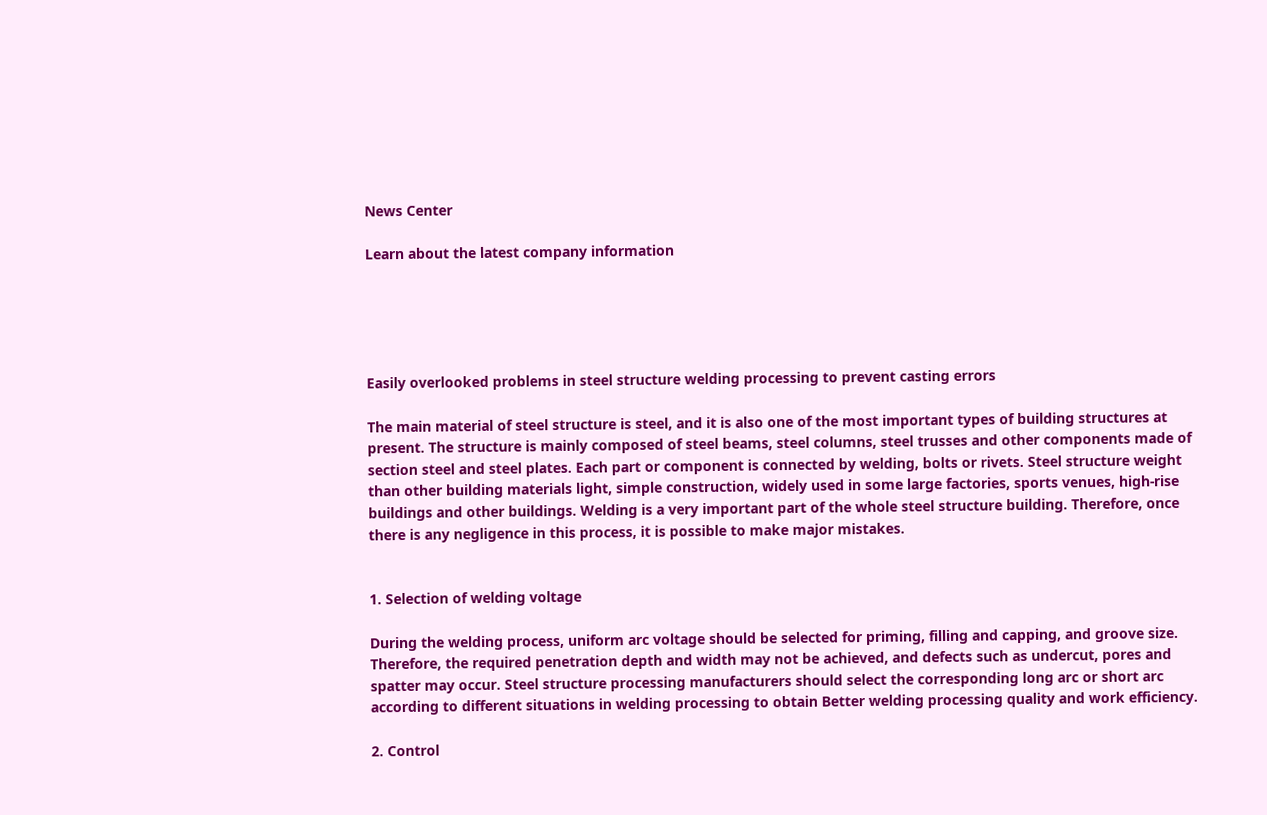News Center

Learn about the latest company information





Easily overlooked problems in steel structure welding processing to prevent casting errors

The main material of steel structure is steel, and it is also one of the most important types of building structures at present. The structure is mainly composed of steel beams, steel columns, steel trusses and other components made of section steel and steel plates. Each part or component is connected by welding, bolts or rivets. Steel structure weight than other building materials light, simple construction, widely used in some large factories, sports venues, high-rise buildings and other buildings. Welding is a very important part of the whole steel structure building. Therefore, once there is any negligence in this process, it is possible to make major mistakes.


1. Selection of welding voltage

During the welding process, uniform arc voltage should be selected for priming, filling and capping, and groove size. Therefore, the required penetration depth and width may not be achieved, and defects such as undercut, pores and spatter may occur. Steel structure processing manufacturers should select the corresponding long arc or short arc according to different situations in welding processing to obtain Better welding processing quality and work efficiency.

2. Control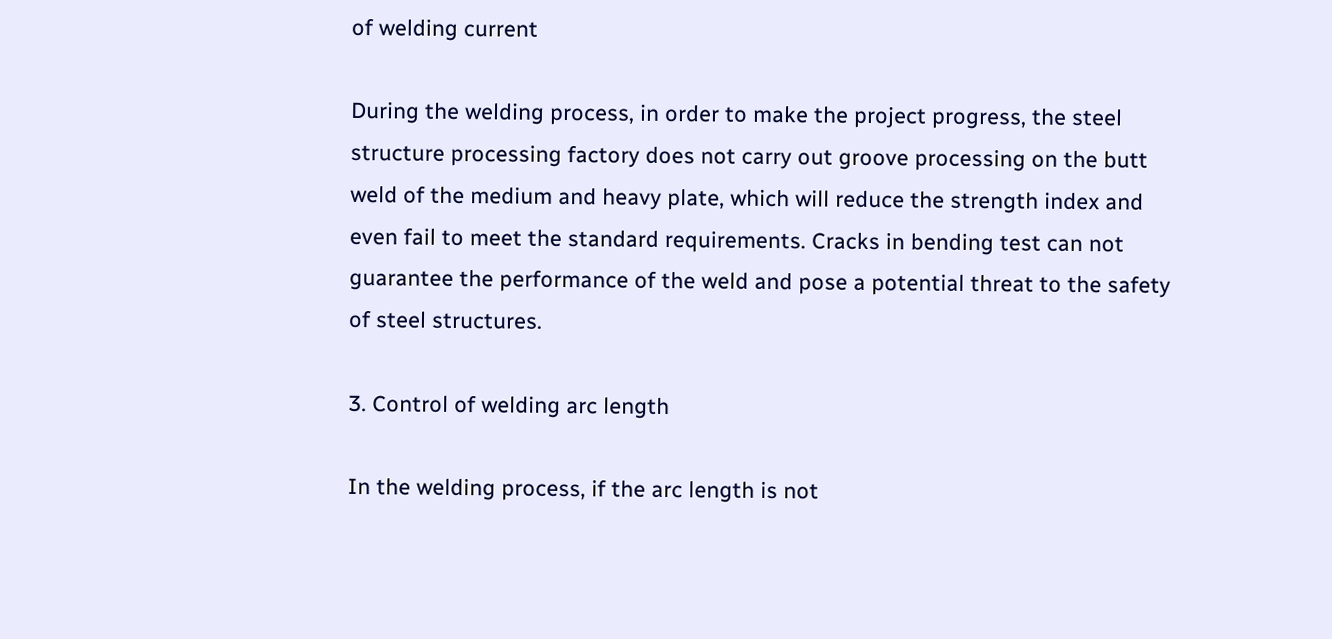of welding current

During the welding process, in order to make the project progress, the steel structure processing factory does not carry out groove processing on the butt weld of the medium and heavy plate, which will reduce the strength index and even fail to meet the standard requirements. Cracks in bending test can not guarantee the performance of the weld and pose a potential threat to the safety of steel structures.

3. Control of welding arc length

In the welding process, if the arc length is not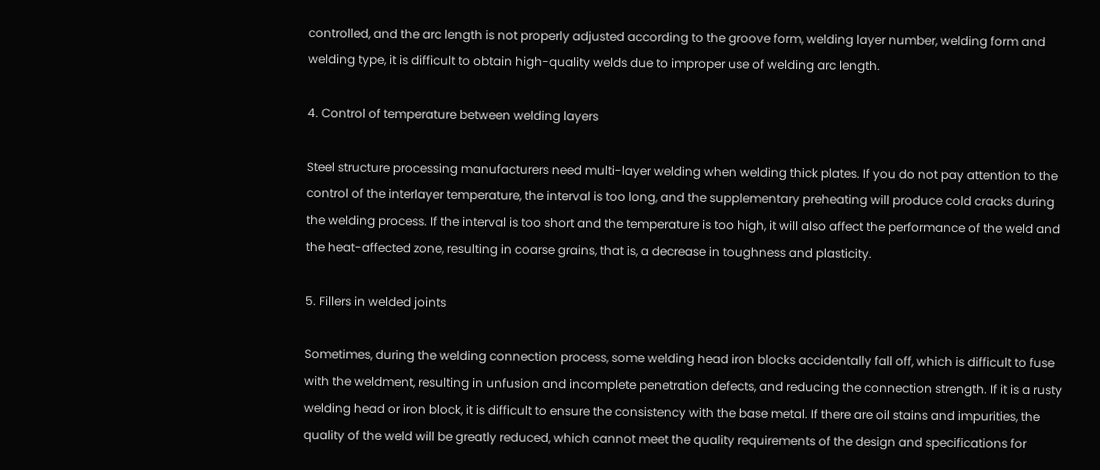controlled, and the arc length is not properly adjusted according to the groove form, welding layer number, welding form and welding type, it is difficult to obtain high-quality welds due to improper use of welding arc length.

4. Control of temperature between welding layers

Steel structure processing manufacturers need multi-layer welding when welding thick plates. If you do not pay attention to the control of the interlayer temperature, the interval is too long, and the supplementary preheating will produce cold cracks during the welding process. If the interval is too short and the temperature is too high, it will also affect the performance of the weld and the heat-affected zone, resulting in coarse grains, that is, a decrease in toughness and plasticity.

5. Fillers in welded joints

Sometimes, during the welding connection process, some welding head iron blocks accidentally fall off, which is difficult to fuse with the weldment, resulting in unfusion and incomplete penetration defects, and reducing the connection strength. If it is a rusty welding head or iron block, it is difficult to ensure the consistency with the base metal. If there are oil stains and impurities, the quality of the weld will be greatly reduced, which cannot meet the quality requirements of the design and specifications for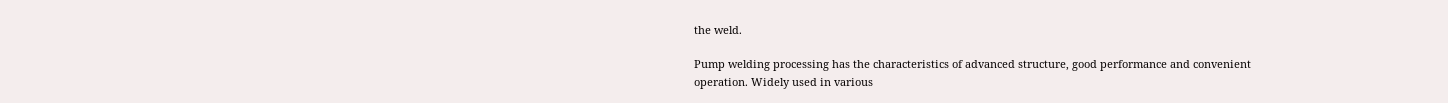the weld.

Pump welding processing has the characteristics of advanced structure, good performance and convenient operation. Widely used in various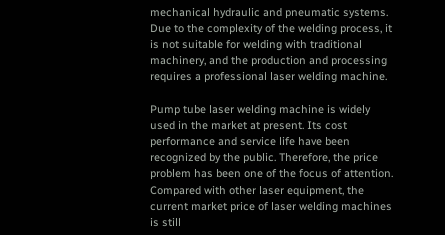mechanical hydraulic and pneumatic systems. Due to the complexity of the welding process, it is not suitable for welding with traditional machinery, and the production and processing requires a professional laser welding machine.

Pump tube laser welding machine is widely used in the market at present. Its cost performance and service life have been recognized by the public. Therefore, the price problem has been one of the focus of attention. Compared with other laser equipment, the current market price of laser welding machines is still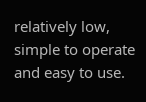relatively low, simple to operate and easy to use.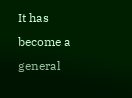It has become a general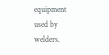equipment used by welders.